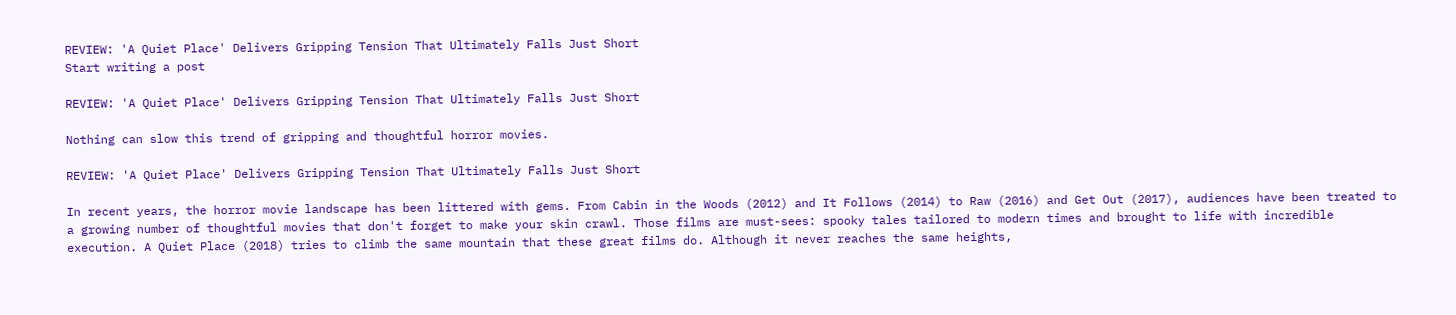REVIEW: 'A Quiet Place' Delivers Gripping Tension That Ultimately Falls Just Short
Start writing a post

REVIEW: 'A Quiet Place' Delivers Gripping Tension That Ultimately Falls Just Short

Nothing can slow this trend of gripping and thoughtful horror movies.

REVIEW: 'A Quiet Place' Delivers Gripping Tension That Ultimately Falls Just Short

In recent years, the horror movie landscape has been littered with gems. From Cabin in the Woods (2012) and It Follows (2014) to Raw (2016) and Get Out (2017), audiences have been treated to a growing number of thoughtful movies that don't forget to make your skin crawl. Those films are must-sees: spooky tales tailored to modern times and brought to life with incredible execution. A Quiet Place (2018) tries to climb the same mountain that these great films do. Although it never reaches the same heights,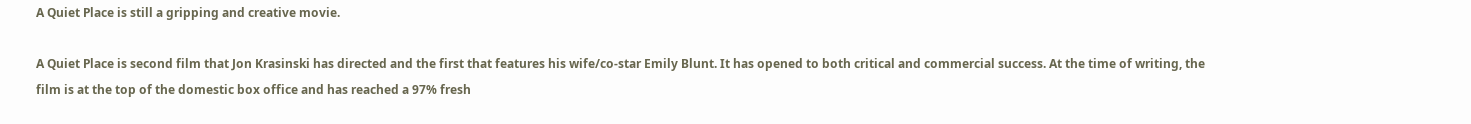A Quiet Place is still a gripping and creative movie.

A Quiet Place is second film that Jon Krasinski has directed and the first that features his wife/co-star Emily Blunt. It has opened to both critical and commercial success. At the time of writing, the film is at the top of the domestic box office and has reached a 97% fresh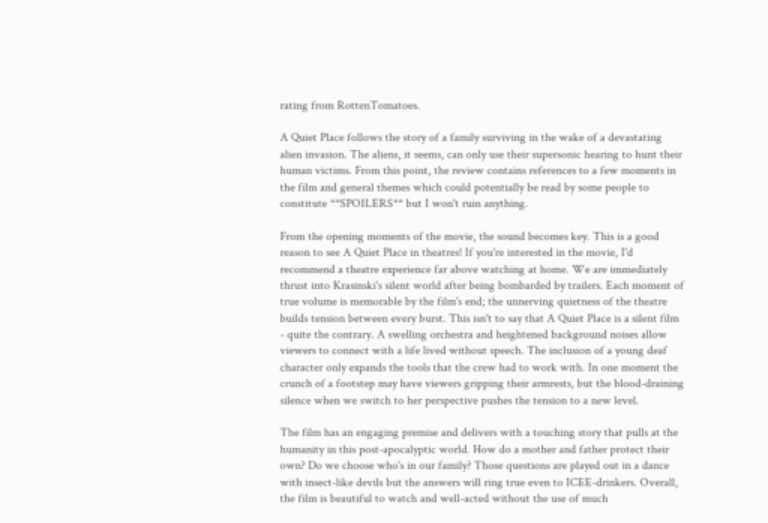rating from RottenTomatoes.

A Quiet Place follows the story of a family surviving in the wake of a devastating alien invasion. The aliens, it seems, can only use their supersonic hearing to hunt their human victims. From this point, the review contains references to a few moments in the film and general themes which could potentially be read by some people to constitute **SPOILERS** but I won't ruin anything.

From the opening moments of the movie, the sound becomes key. This is a good reason to see A Quiet Place in theatres! If you're interested in the movie, I'd recommend a theatre experience far above watching at home. We are immediately thrust into Krasinski's silent world after being bombarded by trailers. Each moment of true volume is memorable by the film's end; the unnerving quietness of the theatre builds tension between every burst. This isn't to say that A Quiet Place is a silent film - quite the contrary. A swelling orchestra and heightened background noises allow viewers to connect with a life lived without speech. The inclusion of a young deaf character only expands the tools that the crew had to work with. In one moment the crunch of a footstep may have viewers gripping their armrests, but the blood-draining silence when we switch to her perspective pushes the tension to a new level.

The film has an engaging premise and delivers with a touching story that pulls at the humanity in this post-apocalyptic world. How do a mother and father protect their own? Do we choose who's in our family? Those questions are played out in a dance with insect-like devils but the answers will ring true even to ICEE-drinkers. Overall, the film is beautiful to watch and well-acted without the use of much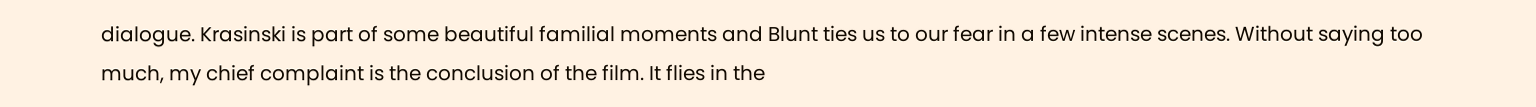dialogue. Krasinski is part of some beautiful familial moments and Blunt ties us to our fear in a few intense scenes. Without saying too much, my chief complaint is the conclusion of the film. It flies in the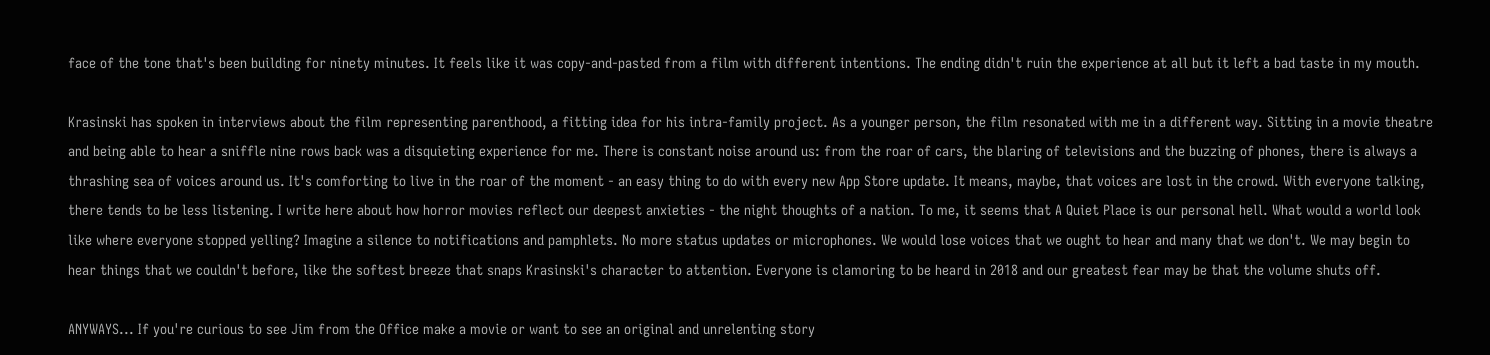face of the tone that's been building for ninety minutes. It feels like it was copy-and-pasted from a film with different intentions. The ending didn't ruin the experience at all but it left a bad taste in my mouth.

Krasinski has spoken in interviews about the film representing parenthood, a fitting idea for his intra-family project. As a younger person, the film resonated with me in a different way. Sitting in a movie theatre and being able to hear a sniffle nine rows back was a disquieting experience for me. There is constant noise around us: from the roar of cars, the blaring of televisions and the buzzing of phones, there is always a thrashing sea of voices around us. It's comforting to live in the roar of the moment - an easy thing to do with every new App Store update. It means, maybe, that voices are lost in the crowd. With everyone talking, there tends to be less listening. I write here about how horror movies reflect our deepest anxieties - the night thoughts of a nation. To me, it seems that A Quiet Place is our personal hell. What would a world look like where everyone stopped yelling? Imagine a silence to notifications and pamphlets. No more status updates or microphones. We would lose voices that we ought to hear and many that we don't. We may begin to hear things that we couldn't before, like the softest breeze that snaps Krasinski's character to attention. Everyone is clamoring to be heard in 2018 and our greatest fear may be that the volume shuts off.

ANYWAYS... If you're curious to see Jim from the Office make a movie or want to see an original and unrelenting story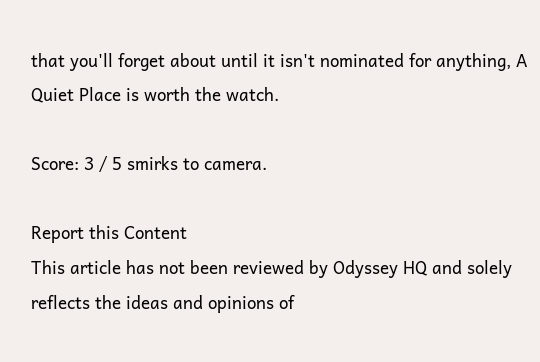that you'll forget about until it isn't nominated for anything, A Quiet Place is worth the watch.

Score: 3 / 5 smirks to camera.

Report this Content
This article has not been reviewed by Odyssey HQ and solely reflects the ideas and opinions of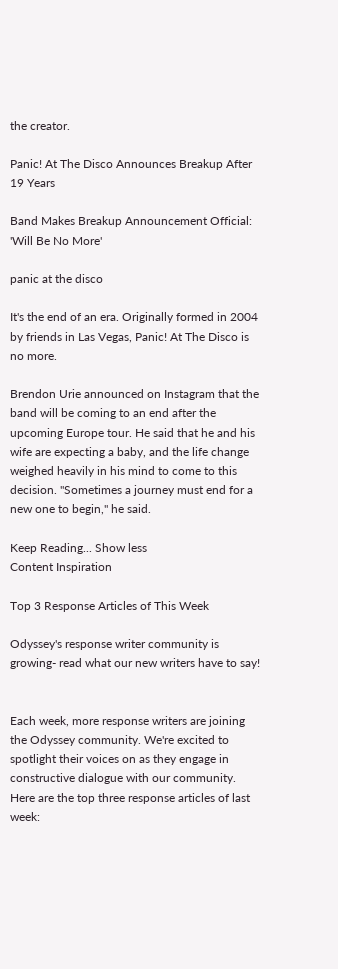the creator.

Panic! At The Disco Announces Breakup After 19 Years

Band Makes Breakup Announcement Official: 'Will Be No More'

panic at the disco

It's the end of an era. Originally formed in 2004 by friends in Las Vegas, Panic! At The Disco is no more.

Brendon Urie announced on Instagram that the band will be coming to an end after the upcoming Europe tour. He said that he and his wife are expecting a baby, and the life change weighed heavily in his mind to come to this decision. "Sometimes a journey must end for a new one to begin," he said.

Keep Reading... Show less
Content Inspiration

Top 3 Response Articles of This Week

Odyssey's response writer community is growing- read what our new writers have to say!


Each week, more response writers are joining the Odyssey community. We're excited to spotlight their voices on as they engage in constructive dialogue with our community. Here are the top three response articles of last week: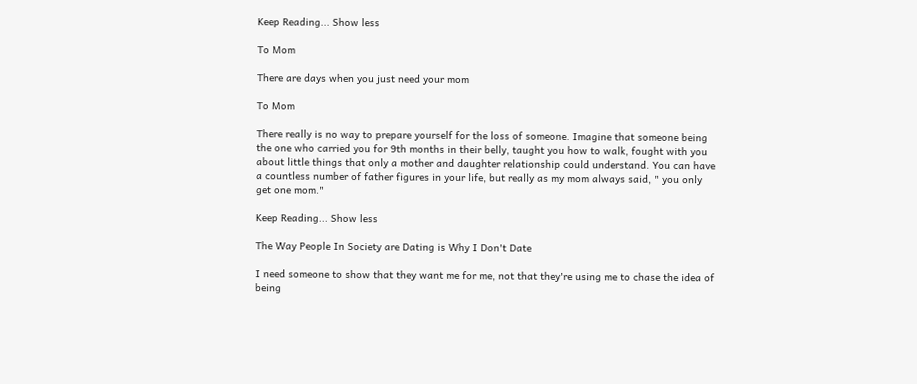Keep Reading... Show less

To Mom

There are days when you just need your mom

To Mom

There really is no way to prepare yourself for the loss of someone. Imagine that someone being the one who carried you for 9th months in their belly, taught you how to walk, fought with you about little things that only a mother and daughter relationship could understand. You can have a countless number of father figures in your life, but really as my mom always said, " you only get one mom."

Keep Reading... Show less

The Way People In Society are Dating is Why I Don't Date

I need someone to show that they want me for me, not that they're using me to chase the idea of being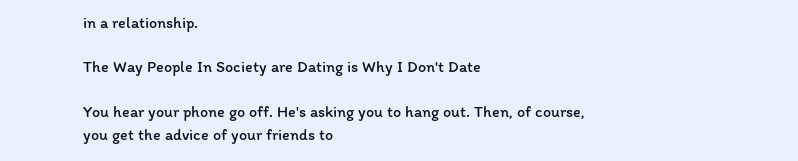in a relationship.

The Way People In Society are Dating is Why I Don't Date

You hear your phone go off. He's asking you to hang out. Then, of course, you get the advice of your friends to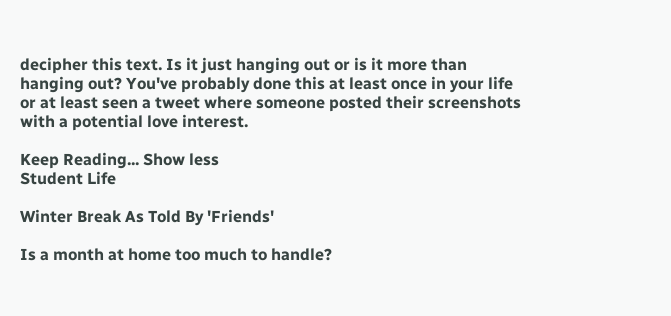decipher this text. Is it just hanging out or is it more than hanging out? You've probably done this at least once in your life or at least seen a tweet where someone posted their screenshots with a potential love interest.

Keep Reading... Show less
Student Life

Winter Break As Told By 'Friends'

Is a month at home too much to handle?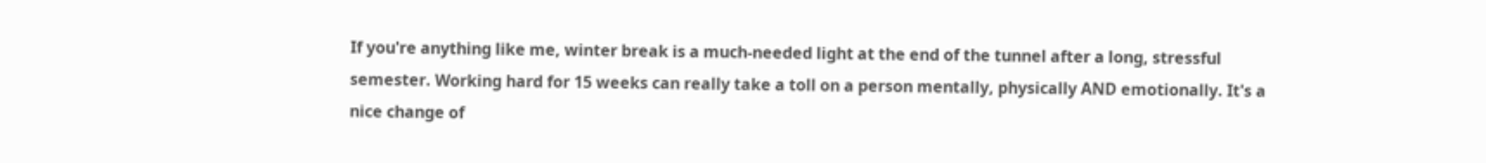If you're anything like me, winter break is a much-needed light at the end of the tunnel after a long, stressful semester. Working hard for 15 weeks can really take a toll on a person mentally, physically AND emotionally. It's a nice change of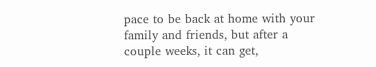pace to be back at home with your family and friends, but after a couple weeks, it can get,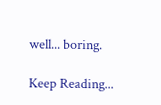well... boring.

Keep Reading...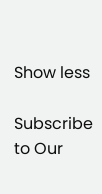Show less

Subscribe to Our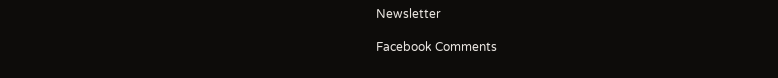Newsletter

Facebook Comments